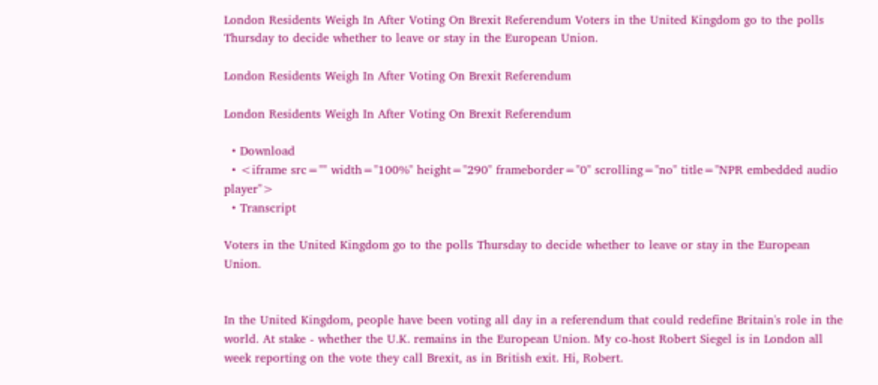London Residents Weigh In After Voting On Brexit Referendum Voters in the United Kingdom go to the polls Thursday to decide whether to leave or stay in the European Union.

London Residents Weigh In After Voting On Brexit Referendum

London Residents Weigh In After Voting On Brexit Referendum

  • Download
  • <iframe src="" width="100%" height="290" frameborder="0" scrolling="no" title="NPR embedded audio player">
  • Transcript

Voters in the United Kingdom go to the polls Thursday to decide whether to leave or stay in the European Union.


In the United Kingdom, people have been voting all day in a referendum that could redefine Britain's role in the world. At stake - whether the U.K. remains in the European Union. My co-host Robert Siegel is in London all week reporting on the vote they call Brexit, as in British exit. Hi, Robert.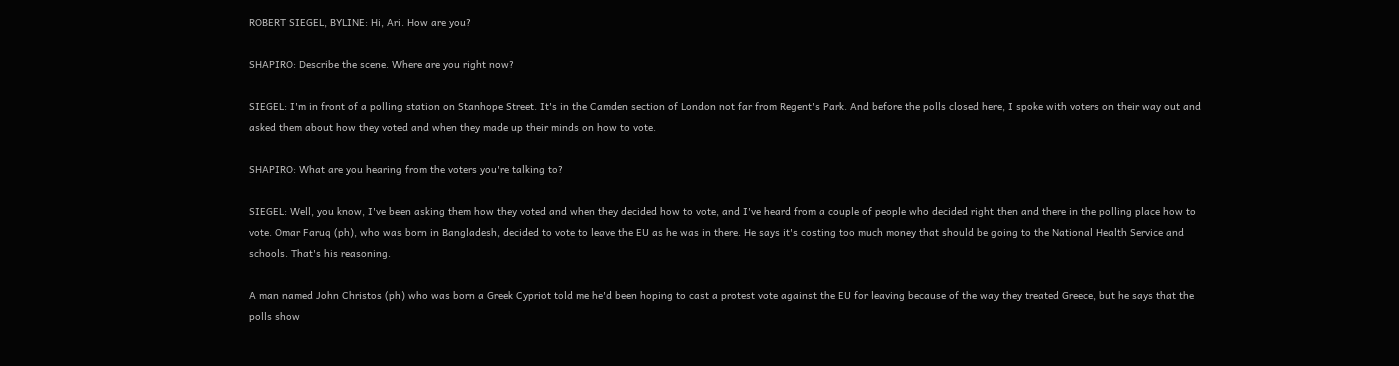ROBERT SIEGEL, BYLINE: Hi, Ari. How are you?

SHAPIRO: Describe the scene. Where are you right now?

SIEGEL: I'm in front of a polling station on Stanhope Street. It's in the Camden section of London not far from Regent's Park. And before the polls closed here, I spoke with voters on their way out and asked them about how they voted and when they made up their minds on how to vote.

SHAPIRO: What are you hearing from the voters you're talking to?

SIEGEL: Well, you know, I've been asking them how they voted and when they decided how to vote, and I've heard from a couple of people who decided right then and there in the polling place how to vote. Omar Faruq (ph), who was born in Bangladesh, decided to vote to leave the EU as he was in there. He says it's costing too much money that should be going to the National Health Service and schools. That's his reasoning.

A man named John Christos (ph) who was born a Greek Cypriot told me he'd been hoping to cast a protest vote against the EU for leaving because of the way they treated Greece, but he says that the polls show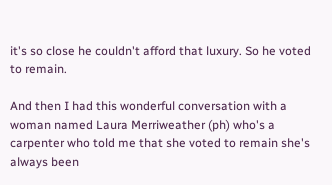it's so close he couldn't afford that luxury. So he voted to remain.

And then I had this wonderful conversation with a woman named Laura Merriweather (ph) who's a carpenter who told me that she voted to remain she's always been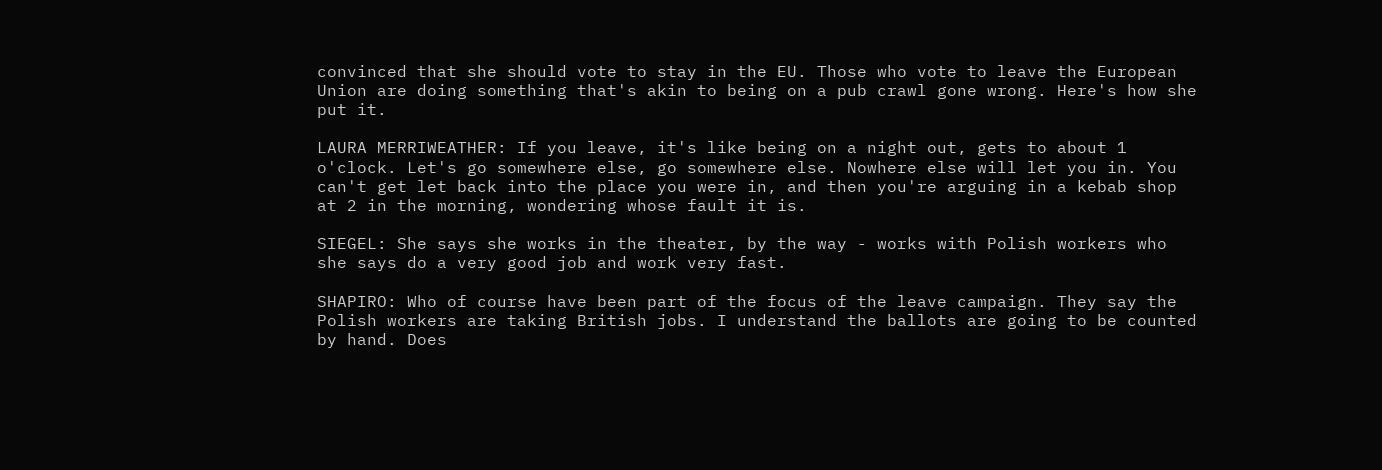convinced that she should vote to stay in the EU. Those who vote to leave the European Union are doing something that's akin to being on a pub crawl gone wrong. Here's how she put it.

LAURA MERRIWEATHER: If you leave, it's like being on a night out, gets to about 1 o'clock. Let's go somewhere else, go somewhere else. Nowhere else will let you in. You can't get let back into the place you were in, and then you're arguing in a kebab shop at 2 in the morning, wondering whose fault it is.

SIEGEL: She says she works in the theater, by the way - works with Polish workers who she says do a very good job and work very fast.

SHAPIRO: Who of course have been part of the focus of the leave campaign. They say the Polish workers are taking British jobs. I understand the ballots are going to be counted by hand. Does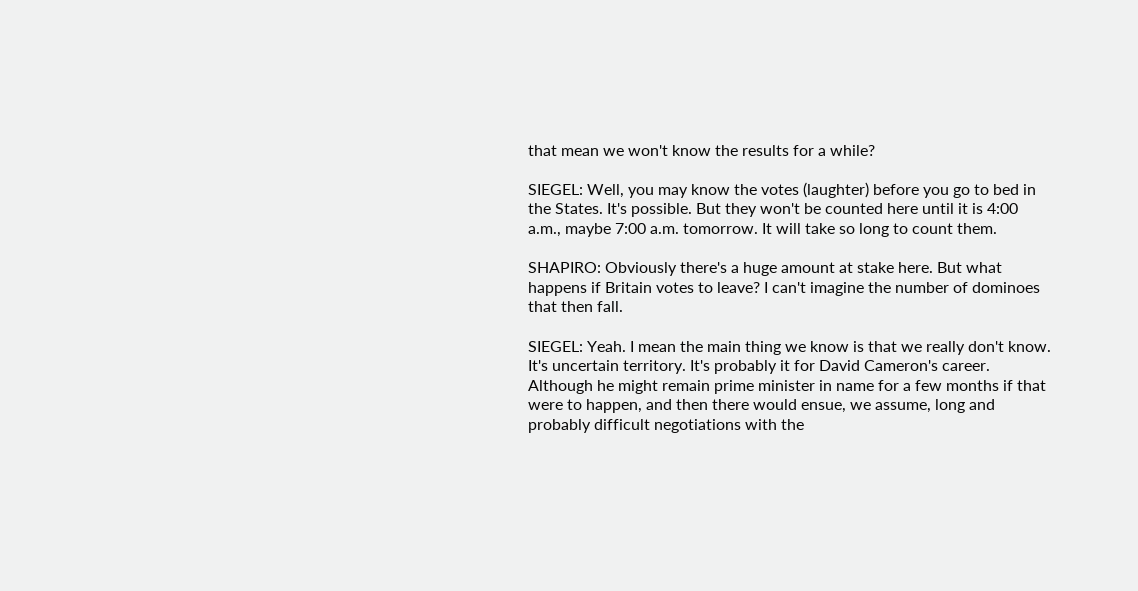that mean we won't know the results for a while?

SIEGEL: Well, you may know the votes (laughter) before you go to bed in the States. It's possible. But they won't be counted here until it is 4:00 a.m., maybe 7:00 a.m. tomorrow. It will take so long to count them.

SHAPIRO: Obviously there's a huge amount at stake here. But what happens if Britain votes to leave? I can't imagine the number of dominoes that then fall.

SIEGEL: Yeah. I mean the main thing we know is that we really don't know. It's uncertain territory. It's probably it for David Cameron's career. Although he might remain prime minister in name for a few months if that were to happen, and then there would ensue, we assume, long and probably difficult negotiations with the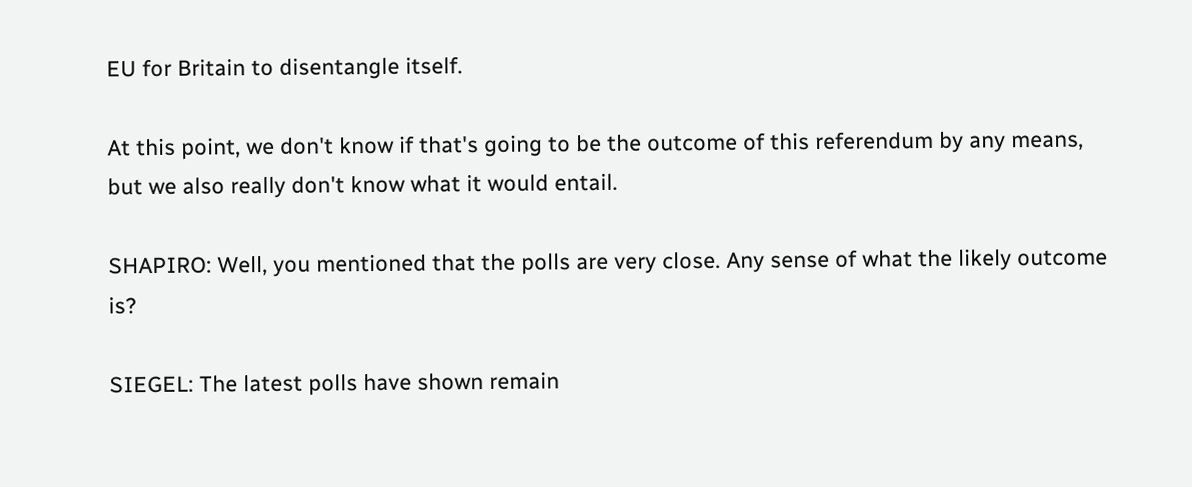EU for Britain to disentangle itself.

At this point, we don't know if that's going to be the outcome of this referendum by any means, but we also really don't know what it would entail.

SHAPIRO: Well, you mentioned that the polls are very close. Any sense of what the likely outcome is?

SIEGEL: The latest polls have shown remain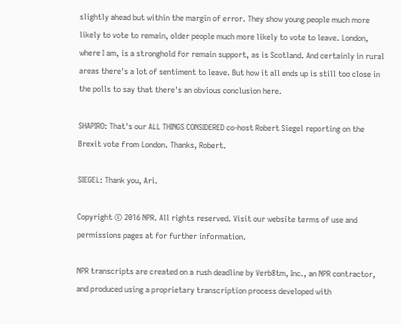slightly ahead but within the margin of error. They show young people much more likely to vote to remain, older people much more likely to vote to leave. London, where I am, is a stronghold for remain support, as is Scotland. And certainly in rural areas there's a lot of sentiment to leave. But how it all ends up is still too close in the polls to say that there's an obvious conclusion here.

SHAPIRO: That's our ALL THINGS CONSIDERED co-host Robert Siegel reporting on the Brexit vote from London. Thanks, Robert.

SIEGEL: Thank you, Ari.

Copyright © 2016 NPR. All rights reserved. Visit our website terms of use and permissions pages at for further information.

NPR transcripts are created on a rush deadline by Verb8tm, Inc., an NPR contractor, and produced using a proprietary transcription process developed with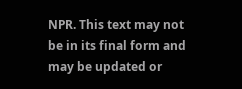NPR. This text may not be in its final form and may be updated or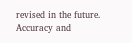revised in the future. Accuracy and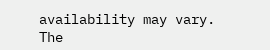availability may vary. The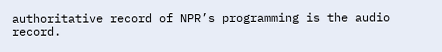authoritative record of NPR’s programming is the audio record.